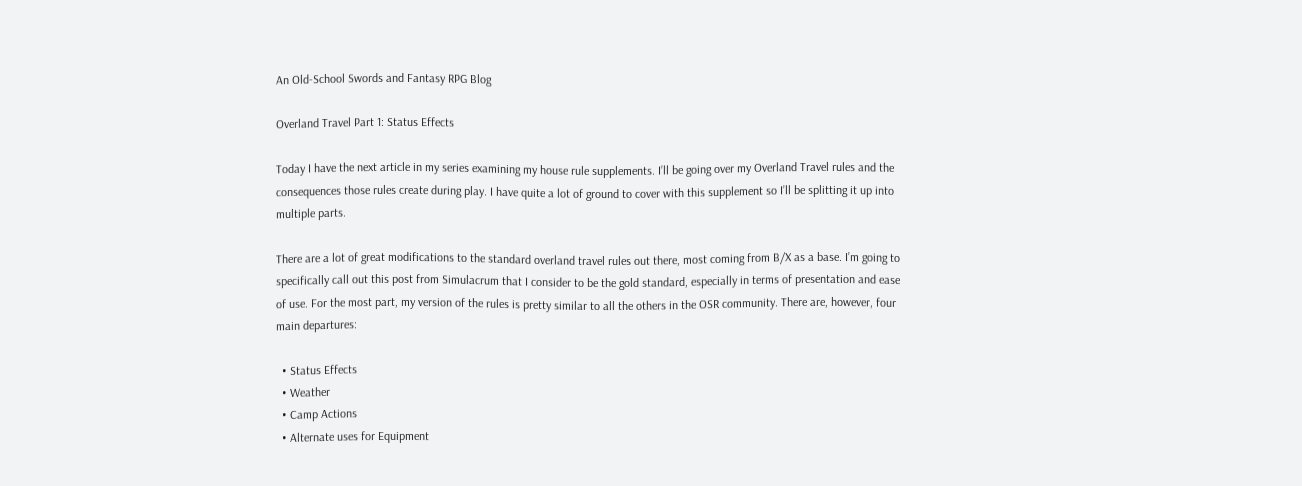An Old-School Swords and Fantasy RPG Blog

Overland Travel Part 1: Status Effects

Today I have the next article in my series examining my house rule supplements. I’ll be going over my Overland Travel rules and the consequences those rules create during play. I have quite a lot of ground to cover with this supplement so I’ll be splitting it up into multiple parts.

There are a lot of great modifications to the standard overland travel rules out there, most coming from B/X as a base. I’m going to specifically call out this post from Simulacrum that I consider to be the gold standard, especially in terms of presentation and ease of use. For the most part, my version of the rules is pretty similar to all the others in the OSR community. There are, however, four main departures:

  • Status Effects
  • Weather
  • Camp Actions
  • Alternate uses for Equipment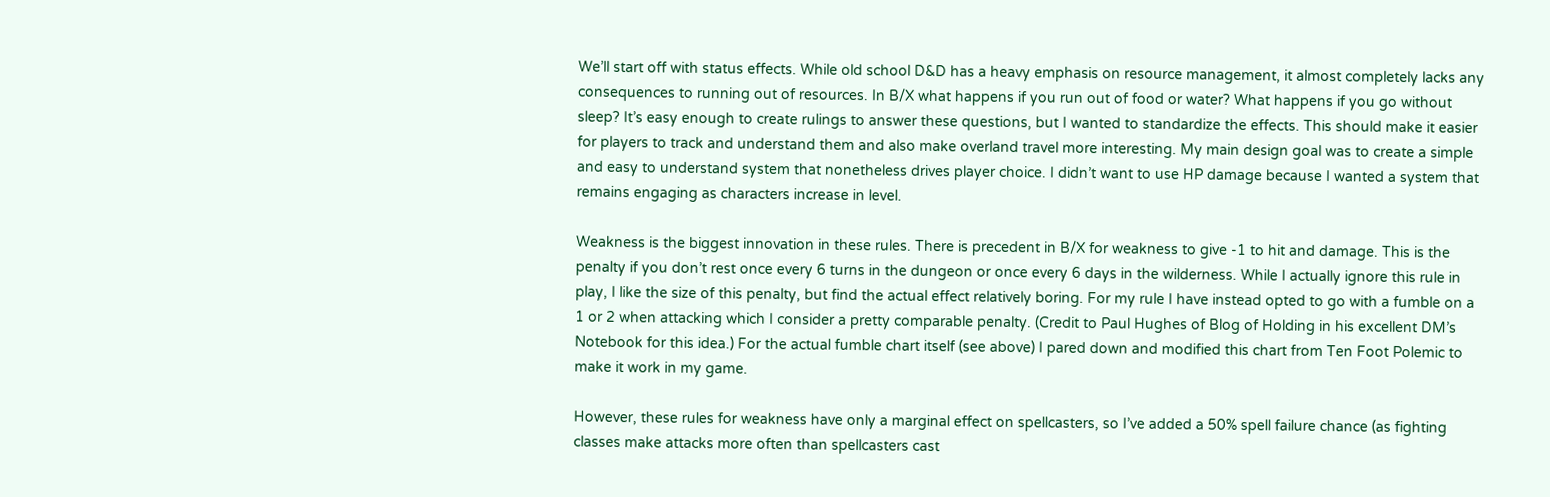We’ll start off with status effects. While old school D&D has a heavy emphasis on resource management, it almost completely lacks any consequences to running out of resources. In B/X what happens if you run out of food or water? What happens if you go without sleep? It’s easy enough to create rulings to answer these questions, but I wanted to standardize the effects. This should make it easier for players to track and understand them and also make overland travel more interesting. My main design goal was to create a simple and easy to understand system that nonetheless drives player choice. I didn’t want to use HP damage because I wanted a system that remains engaging as characters increase in level.

Weakness is the biggest innovation in these rules. There is precedent in B/X for weakness to give -1 to hit and damage. This is the penalty if you don’t rest once every 6 turns in the dungeon or once every 6 days in the wilderness. While I actually ignore this rule in play, I like the size of this penalty, but find the actual effect relatively boring. For my rule I have instead opted to go with a fumble on a 1 or 2 when attacking which I consider a pretty comparable penalty. (Credit to Paul Hughes of Blog of Holding in his excellent DM’s Notebook for this idea.) For the actual fumble chart itself (see above) I pared down and modified this chart from Ten Foot Polemic to make it work in my game.

However, these rules for weakness have only a marginal effect on spellcasters, so I’ve added a 50% spell failure chance (as fighting classes make attacks more often than spellcasters cast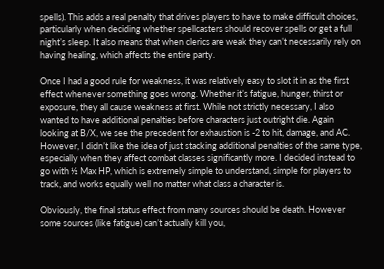spells). This adds a real penalty that drives players to have to make difficult choices, particularly when deciding whether spellcasters should recover spells or get a full night’s sleep. It also means that when clerics are weak they can’t necessarily rely on having healing, which affects the entire party.

Once I had a good rule for weakness, it was relatively easy to slot it in as the first effect whenever something goes wrong. Whether it’s fatigue, hunger, thirst or exposure, they all cause weakness at first. While not strictly necessary, I also wanted to have additional penalties before characters just outright die. Again looking at B/X, we see the precedent for exhaustion is -2 to hit, damage, and AC. However, I didn’t like the idea of just stacking additional penalties of the same type, especially when they affect combat classes significantly more. I decided instead to go with ½ Max HP, which is extremely simple to understand, simple for players to track, and works equally well no matter what class a character is.

Obviously, the final status effect from many sources should be death. However some sources (like fatigue) can’t actually kill you,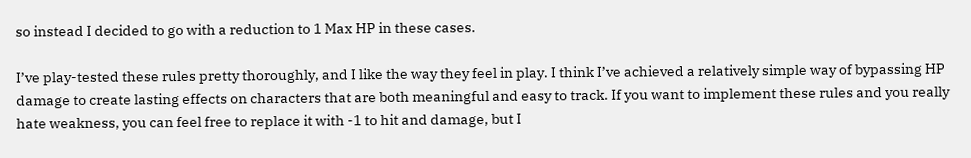so instead I decided to go with a reduction to 1 Max HP in these cases.

I’ve play-tested these rules pretty thoroughly, and I like the way they feel in play. I think I’ve achieved a relatively simple way of bypassing HP damage to create lasting effects on characters that are both meaningful and easy to track. If you want to implement these rules and you really hate weakness, you can feel free to replace it with -1 to hit and damage, but I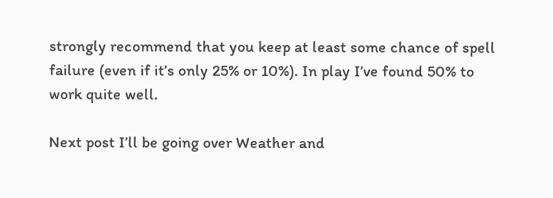strongly recommend that you keep at least some chance of spell failure (even if it’s only 25% or 10%). In play I’ve found 50% to work quite well.

Next post I’ll be going over Weather and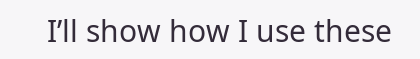I’ll show how I use these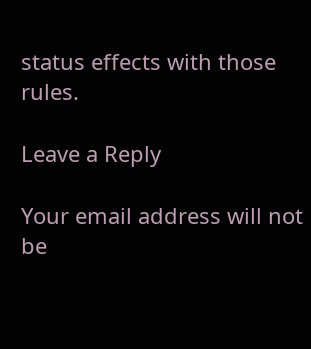status effects with those rules.

Leave a Reply

Your email address will not be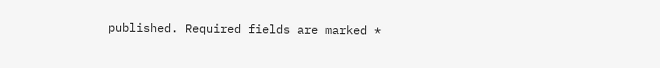published. Required fields are marked *